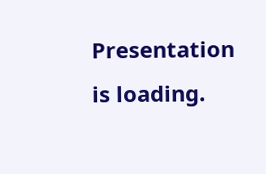Presentation is loading.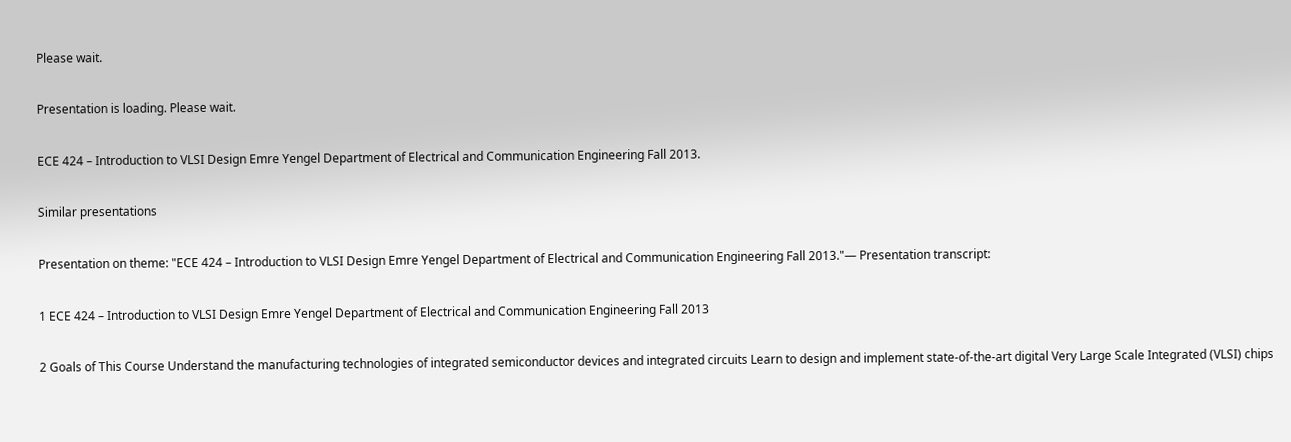Please wait.

Presentation is loading. Please wait.

ECE 424 – Introduction to VLSI Design Emre Yengel Department of Electrical and Communication Engineering Fall 2013.

Similar presentations

Presentation on theme: "ECE 424 – Introduction to VLSI Design Emre Yengel Department of Electrical and Communication Engineering Fall 2013."— Presentation transcript:

1 ECE 424 – Introduction to VLSI Design Emre Yengel Department of Electrical and Communication Engineering Fall 2013

2 Goals of This Course Understand the manufacturing technologies of integrated semiconductor devices and integrated circuits Learn to design and implement state-of-the-art digital Very Large Scale Integrated (VLSI) chips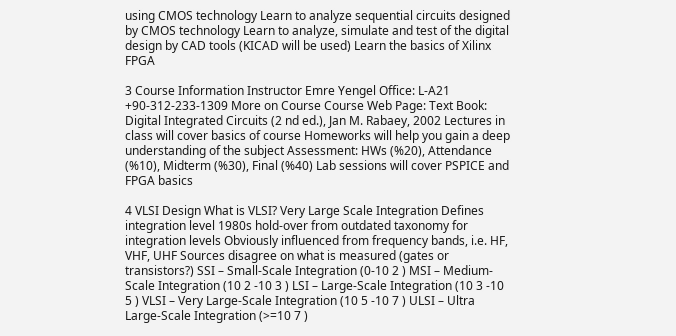using CMOS technology Learn to analyze sequential circuits designed by CMOS technology Learn to analyze, simulate and test of the digital design by CAD tools (KICAD will be used) Learn the basics of Xilinx FPGA

3 Course Information Instructor Emre Yengel Office: L-A21 +90-312-233-1309 More on Course Course Web Page: Text Book: Digital Integrated Circuits (2 nd ed.), Jan M. Rabaey, 2002 Lectures in class will cover basics of course Homeworks will help you gain a deep understanding of the subject Assessment: HWs (%20), Attendance (%10), Midterm (%30), Final (%40) Lab sessions will cover PSPICE and FPGA basics

4 VLSI Design What is VLSI? Very Large Scale Integration Defines integration level 1980s hold-over from outdated taxonomy for integration levels Obviously influenced from frequency bands, i.e. HF, VHF, UHF Sources disagree on what is measured (gates or transistors?) SSI – Small-Scale Integration (0-10 2 ) MSI – Medium-Scale Integration (10 2 -10 3 ) LSI – Large-Scale Integration (10 3 -10 5 ) VLSI – Very Large-Scale Integration (10 5 -10 7 ) ULSI – Ultra Large-Scale Integration (>=10 7 )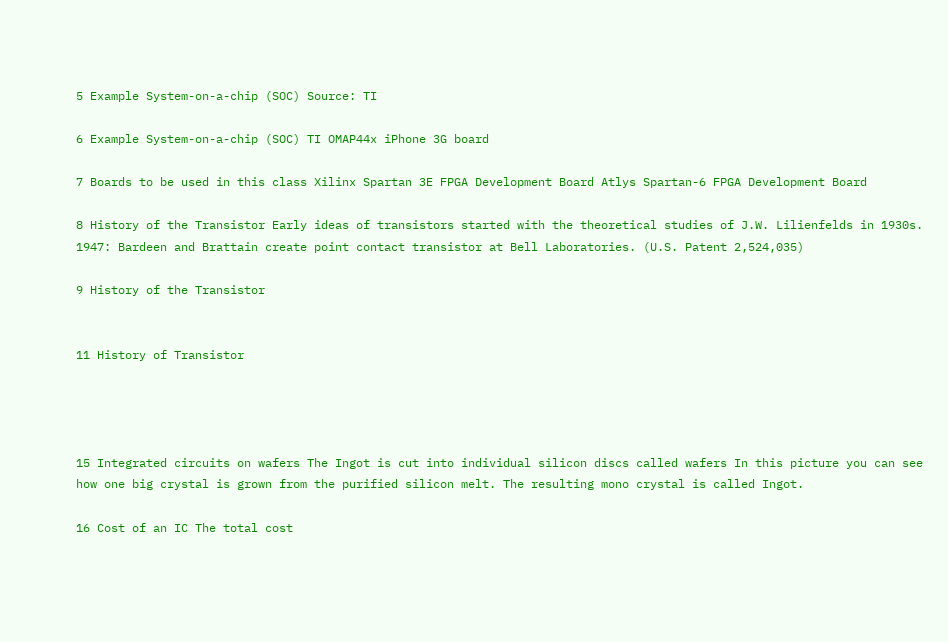5 Example System-on-a-chip (SOC) Source: TI

6 Example System-on-a-chip (SOC) TI OMAP44x iPhone 3G board

7 Boards to be used in this class Xilinx Spartan 3E FPGA Development Board Atlys Spartan-6 FPGA Development Board

8 History of the Transistor Early ideas of transistors started with the theoretical studies of J.W. Lilienfelds in 1930s. 1947: Bardeen and Brattain create point contact transistor at Bell Laboratories. (U.S. Patent 2,524,035)

9 History of the Transistor


11 History of Transistor




15 Integrated circuits on wafers The Ingot is cut into individual silicon discs called wafers In this picture you can see how one big crystal is grown from the purified silicon melt. The resulting mono crystal is called Ingot.

16 Cost of an IC The total cost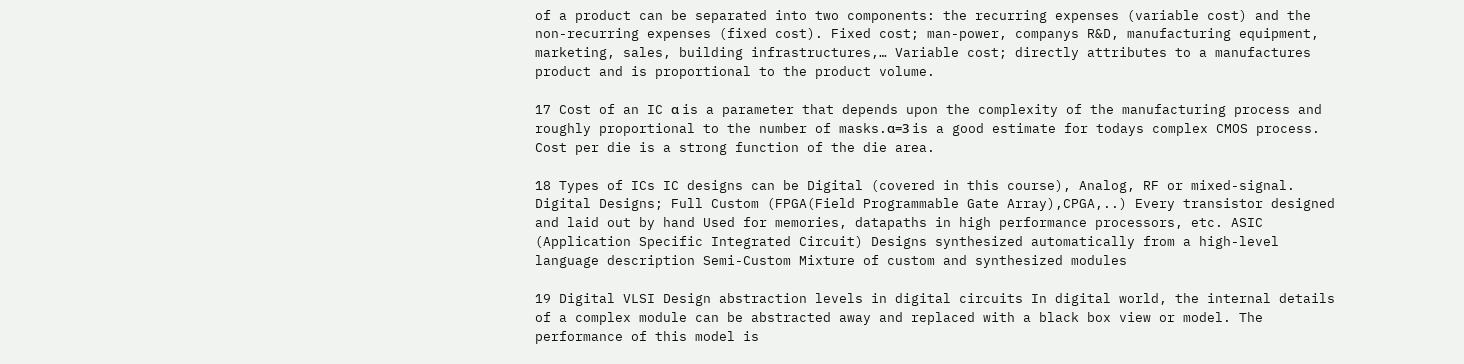of a product can be separated into two components: the recurring expenses (variable cost) and the non-recurring expenses (fixed cost). Fixed cost; man-power, companys R&D, manufacturing equipment, marketing, sales, building infrastructures,… Variable cost; directly attributes to a manufactures product and is proportional to the product volume.

17 Cost of an IC α is a parameter that depends upon the complexity of the manufacturing process and roughly proportional to the number of masks.α=3 is a good estimate for todays complex CMOS process. Cost per die is a strong function of the die area.

18 Types of ICs IC designs can be Digital (covered in this course), Analog, RF or mixed-signal. Digital Designs; Full Custom (FPGA(Field Programmable Gate Array),CPGA,..) Every transistor designed and laid out by hand Used for memories, datapaths in high performance processors, etc. ASIC (Application Specific Integrated Circuit) Designs synthesized automatically from a high-level language description Semi-Custom Mixture of custom and synthesized modules

19 Digital VLSI Design abstraction levels in digital circuits In digital world, the internal details of a complex module can be abstracted away and replaced with a black box view or model. The performance of this model is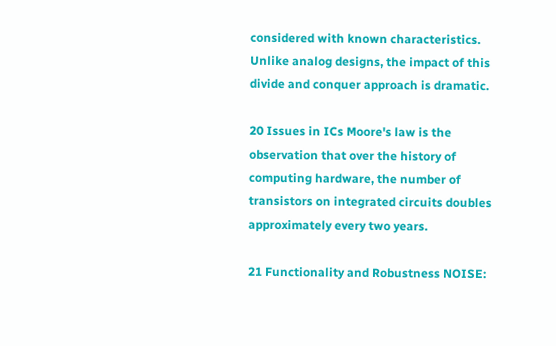considered with known characteristics. Unlike analog designs, the impact of this divide and conquer approach is dramatic.

20 Issues in ICs Moore's law is the observation that over the history of computing hardware, the number of transistors on integrated circuits doubles approximately every two years.

21 Functionality and Robustness NOISE: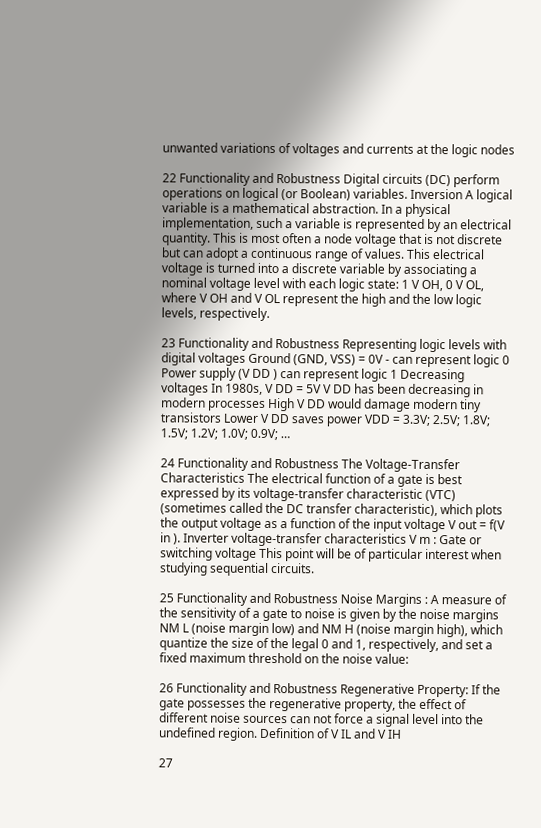unwanted variations of voltages and currents at the logic nodes

22 Functionality and Robustness Digital circuits (DC) perform operations on logical (or Boolean) variables. Inversion A logical variable is a mathematical abstraction. In a physical implementation, such a variable is represented by an electrical quantity. This is most often a node voltage that is not discrete but can adopt a continuous range of values. This electrical voltage is turned into a discrete variable by associating a nominal voltage level with each logic state: 1 V OH, 0 V OL, where V OH and V OL represent the high and the low logic levels, respectively.

23 Functionality and Robustness Representing logic levels with digital voltages Ground (GND, VSS) = 0V - can represent logic 0 Power supply (V DD ) can represent logic 1 Decreasing voltages In 1980s, V DD = 5V V DD has been decreasing in modern processes High V DD would damage modern tiny transistors Lower V DD saves power VDD = 3.3V; 2.5V; 1.8V; 1.5V; 1.2V; 1.0V; 0.9V; …

24 Functionality and Robustness The Voltage-Transfer Characteristics The electrical function of a gate is best expressed by its voltage-transfer characteristic (VTC) (sometimes called the DC transfer characteristic), which plots the output voltage as a function of the input voltage V out = f(V in ). Inverter voltage-transfer characteristics V m : Gate or switching voltage This point will be of particular interest when studying sequential circuits.

25 Functionality and Robustness Noise Margins : A measure of the sensitivity of a gate to noise is given by the noise margins NM L (noise margin low) and NM H (noise margin high), which quantize the size of the legal 0 and 1, respectively, and set a fixed maximum threshold on the noise value:

26 Functionality and Robustness Regenerative Property: If the gate possesses the regenerative property, the effect of different noise sources can not force a signal level into the undefined region. Definition of V IL and V IH

27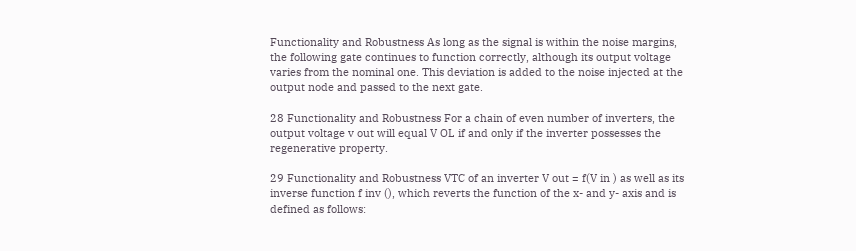Functionality and Robustness As long as the signal is within the noise margins, the following gate continues to function correctly, although its output voltage varies from the nominal one. This deviation is added to the noise injected at the output node and passed to the next gate.

28 Functionality and Robustness For a chain of even number of inverters, the output voltage v out will equal V OL if and only if the inverter possesses the regenerative property.

29 Functionality and Robustness VTC of an inverter V out = f(V in ) as well as its inverse function f inv (), which reverts the function of the x- and y- axis and is defined as follows: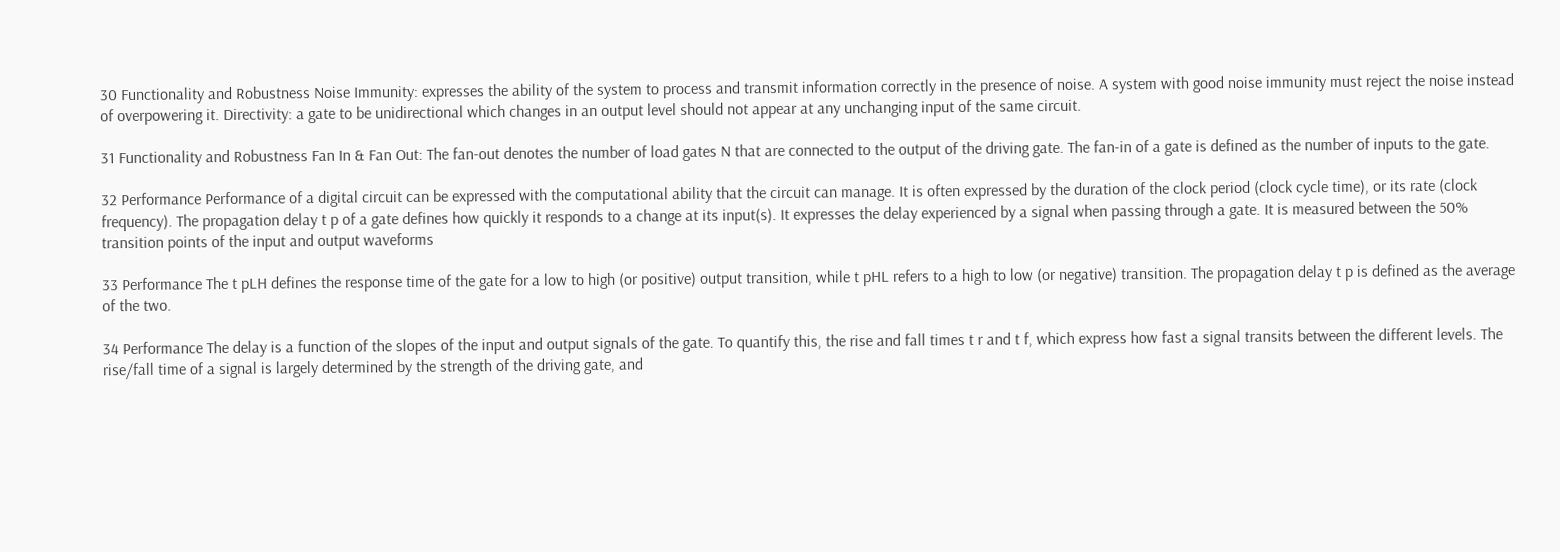30 Functionality and Robustness Noise Immunity: expresses the ability of the system to process and transmit information correctly in the presence of noise. A system with good noise immunity must reject the noise instead of overpowering it. Directivity: a gate to be unidirectional which changes in an output level should not appear at any unchanging input of the same circuit.

31 Functionality and Robustness Fan In & Fan Out: The fan-out denotes the number of load gates N that are connected to the output of the driving gate. The fan-in of a gate is defined as the number of inputs to the gate.

32 Performance Performance of a digital circuit can be expressed with the computational ability that the circuit can manage. It is often expressed by the duration of the clock period (clock cycle time), or its rate (clock frequency). The propagation delay t p of a gate defines how quickly it responds to a change at its input(s). It expresses the delay experienced by a signal when passing through a gate. It is measured between the 50% transition points of the input and output waveforms

33 Performance The t pLH defines the response time of the gate for a low to high (or positive) output transition, while t pHL refers to a high to low (or negative) transition. The propagation delay t p is defined as the average of the two.

34 Performance The delay is a function of the slopes of the input and output signals of the gate. To quantify this, the rise and fall times t r and t f, which express how fast a signal transits between the different levels. The rise/fall time of a signal is largely determined by the strength of the driving gate, and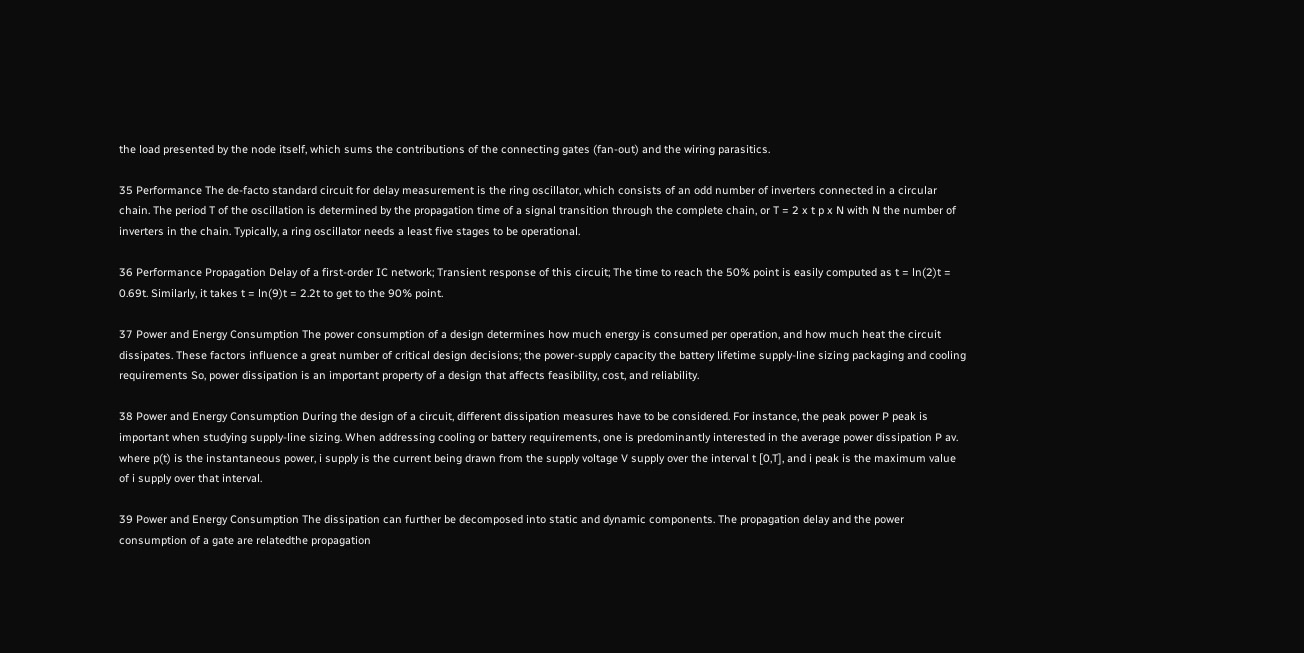the load presented by the node itself, which sums the contributions of the connecting gates (fan-out) and the wiring parasitics.

35 Performance The de-facto standard circuit for delay measurement is the ring oscillator, which consists of an odd number of inverters connected in a circular chain. The period T of the oscillation is determined by the propagation time of a signal transition through the complete chain, or T = 2 x t p x N with N the number of inverters in the chain. Typically, a ring oscillator needs a least five stages to be operational.

36 Performance Propagation Delay of a first-order IC network; Transient response of this circuit; The time to reach the 50% point is easily computed as t = ln(2)t = 0.69t. Similarly, it takes t = ln(9)t = 2.2t to get to the 90% point.

37 Power and Energy Consumption The power consumption of a design determines how much energy is consumed per operation, and how much heat the circuit dissipates. These factors influence a great number of critical design decisions; the power-supply capacity the battery lifetime supply-line sizing packaging and cooling requirements So, power dissipation is an important property of a design that affects feasibility, cost, and reliability.

38 Power and Energy Consumption During the design of a circuit, different dissipation measures have to be considered. For instance, the peak power P peak is important when studying supply-line sizing. When addressing cooling or battery requirements, one is predominantly interested in the average power dissipation P av. where p(t) is the instantaneous power, i supply is the current being drawn from the supply voltage V supply over the interval t [0,T], and i peak is the maximum value of i supply over that interval.

39 Power and Energy Consumption The dissipation can further be decomposed into static and dynamic components. The propagation delay and the power consumption of a gate are relatedthe propagation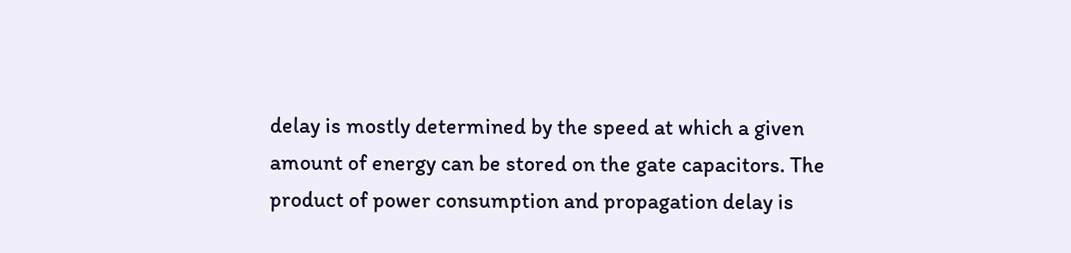delay is mostly determined by the speed at which a given amount of energy can be stored on the gate capacitors. The product of power consumption and propagation delay is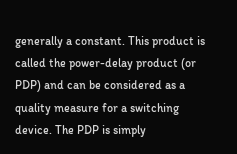generally a constant. This product is called the power-delay product (or PDP) and can be considered as a quality measure for a switching device. The PDP is simply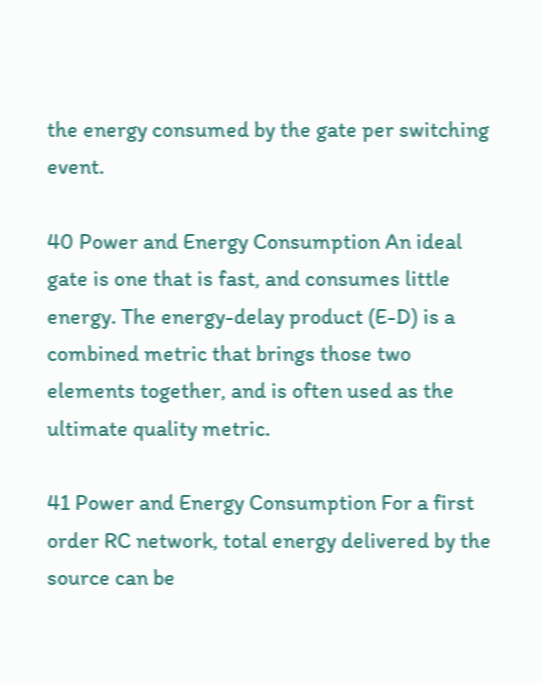the energy consumed by the gate per switching event.

40 Power and Energy Consumption An ideal gate is one that is fast, and consumes little energy. The energy-delay product (E-D) is a combined metric that brings those two elements together, and is often used as the ultimate quality metric.

41 Power and Energy Consumption For a first order RC network, total energy delivered by the source can be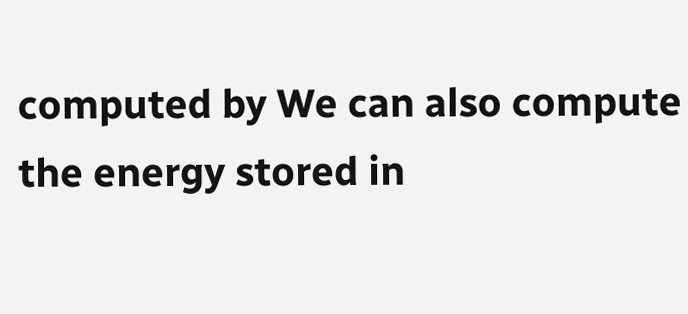computed by We can also compute the energy stored in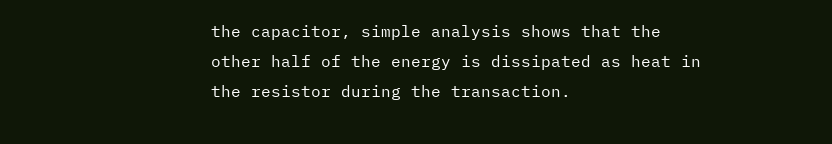the capacitor, simple analysis shows that the other half of the energy is dissipated as heat in the resistor during the transaction.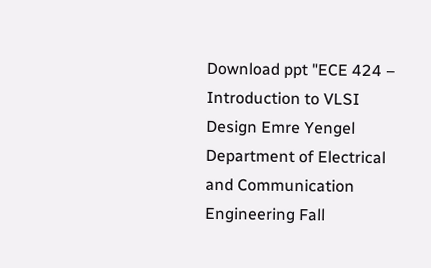Download ppt "ECE 424 – Introduction to VLSI Design Emre Yengel Department of Electrical and Communication Engineering Fall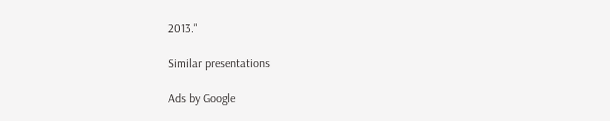2013."

Similar presentations

Ads by Google